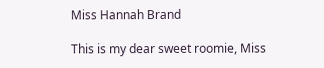Miss Hannah Brand

This is my dear sweet roomie, Miss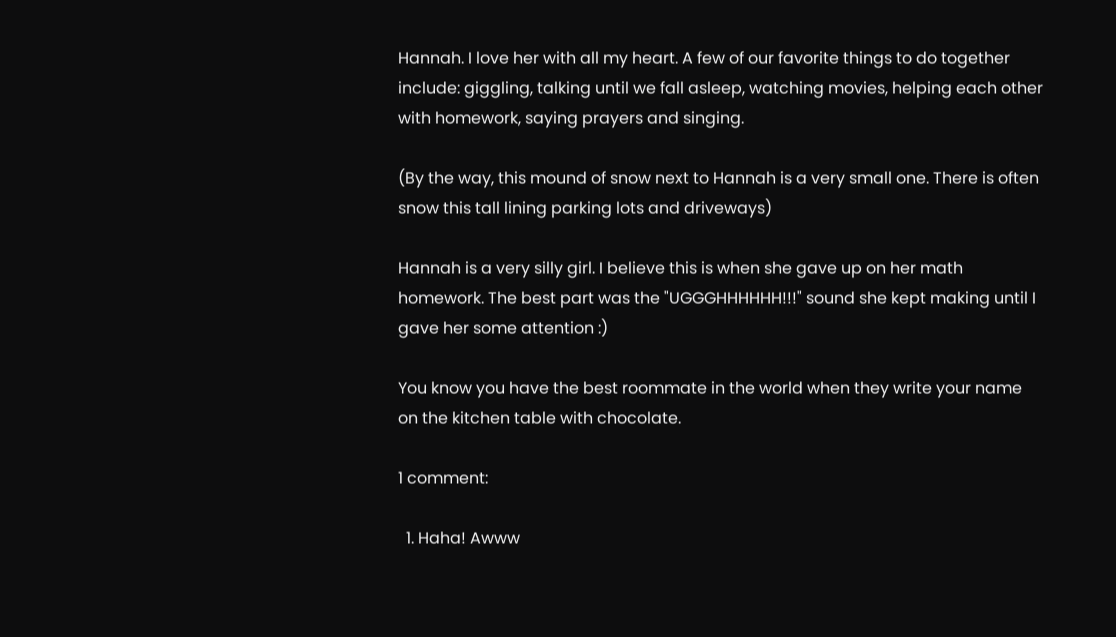Hannah. I love her with all my heart. A few of our favorite things to do together include: giggling, talking until we fall asleep, watching movies, helping each other with homework, saying prayers and singing.

(By the way, this mound of snow next to Hannah is a very small one. There is often snow this tall lining parking lots and driveways)

Hannah is a very silly girl. I believe this is when she gave up on her math homework. The best part was the "UGGGHHHHHH!!!" sound she kept making until I gave her some attention :)

You know you have the best roommate in the world when they write your name on the kitchen table with chocolate.

1 comment:

  1. Haha! Awww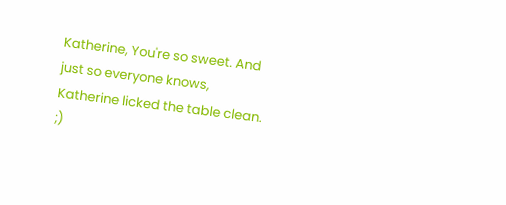Katherine, You're so sweet. And just so everyone knows, Katherine licked the table clean. ;)